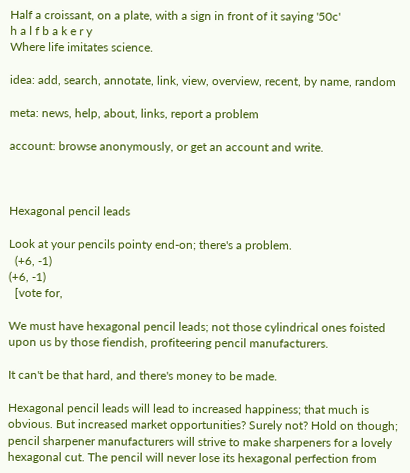Half a croissant, on a plate, with a sign in front of it saying '50c'
h a l f b a k e r y
Where life imitates science.

idea: add, search, annotate, link, view, overview, recent, by name, random

meta: news, help, about, links, report a problem

account: browse anonymously, or get an account and write.



Hexagonal pencil leads

Look at your pencils pointy end-on; there's a problem.
  (+6, -1)
(+6, -1)
  [vote for,

We must have hexagonal pencil leads; not those cylindrical ones foisted upon us by those fiendish, profiteering pencil manufacturers.

It can't be that hard, and there's money to be made.

Hexagonal pencil leads will lead to increased happiness; that much is obvious. But increased market opportunities? Surely not? Hold on though; pencil sharpener manufacturers will strive to make sharpeners for a lovely hexagonal cut. The pencil will never lose its hexagonal perfection from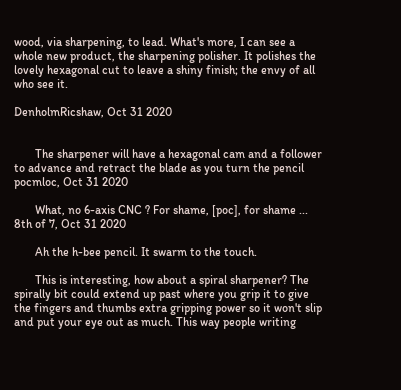wood, via sharpening, to lead. What's more, I can see a whole new product, the sharpening polisher. It polishes the lovely hexagonal cut to leave a shiny finish; the envy of all who see it.

DenholmRicshaw, Oct 31 2020


       The sharpener will have a hexagonal cam and a follower to advance and retract the blade as you turn the pencil
pocmloc, Oct 31 2020

       What, no 6-axis CNC ? For shame, [poc], for shame ...
8th of 7, Oct 31 2020

       Ah the h-bee pencil. It swarm to the touch.

       This is interesting, how about a spiral sharpener? The spirally bit could extend up past where you grip it to give the fingers and thumbs extra gripping power so it won't slip and put your eye out as much. This way people writing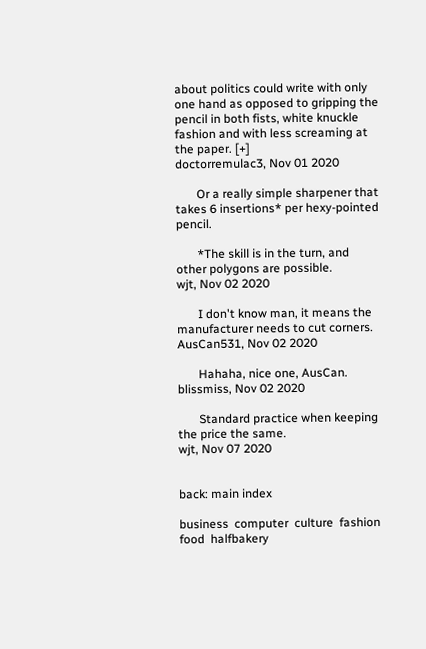about politics could write with only one hand as opposed to gripping the pencil in both fists, white knuckle fashion and with less screaming at the paper. [+]
doctorremulac3, Nov 01 2020

       Or a really simple sharpener that takes 6 insertions* per hexy-pointed pencil.

       *The skill is in the turn, and other polygons are possible.
wjt, Nov 02 2020

       I don't know man, it means the manufacturer needs to cut corners.
AusCan531, Nov 02 2020

       Hahaha, nice one, AusCan.
blissmiss, Nov 02 2020

       Standard practice when keeping the price the same.
wjt, Nov 07 2020


back: main index

business  computer  culture  fashion  food  halfbakery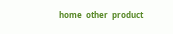home  other  product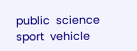public  science  sport  vehicle